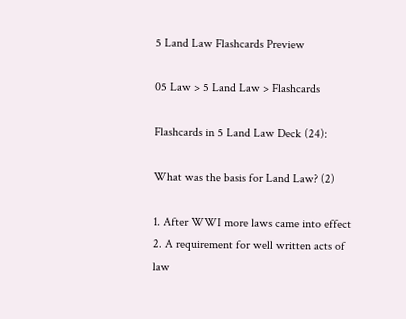5 Land Law Flashcards Preview

05 Law > 5 Land Law > Flashcards

Flashcards in 5 Land Law Deck (24):

What was the basis for Land Law? (2)

1. After WWI more laws came into effect
2. A requirement for well written acts of law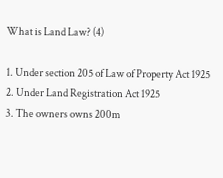What is Land Law? (4)

1. Under section 205 of Law of Property Act 1925
2. Under Land Registration Act 1925
3. The owners owns 200m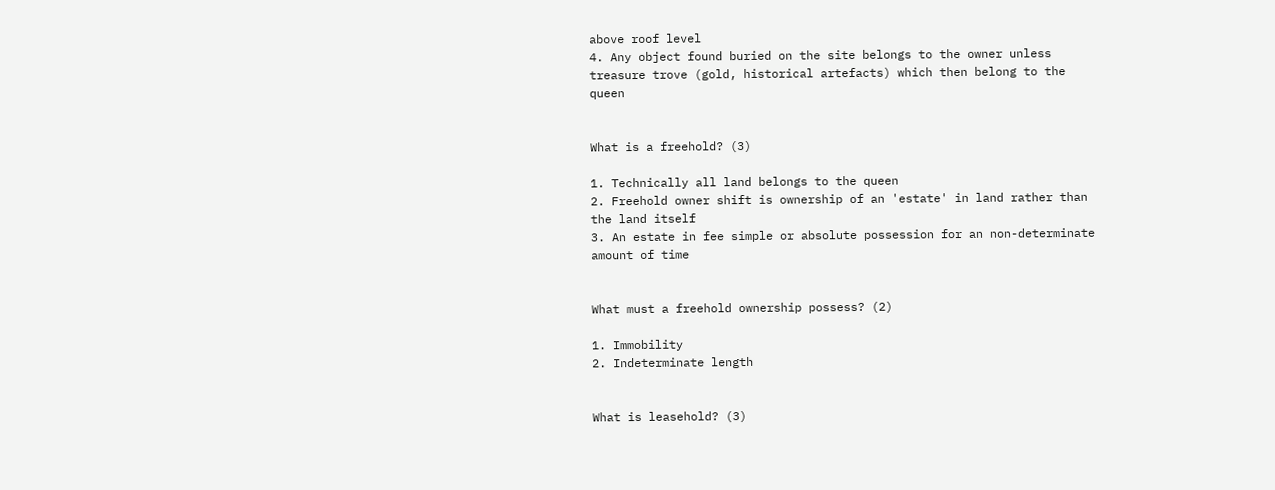above roof level
4. Any object found buried on the site belongs to the owner unless treasure trove (gold, historical artefacts) which then belong to the queen


What is a freehold? (3)

1. Technically all land belongs to the queen
2. Freehold owner shift is ownership of an 'estate' in land rather than the land itself
3. An estate in fee simple or absolute possession for an non-determinate amount of time


What must a freehold ownership possess? (2)

1. Immobility
2. Indeterminate length


What is leasehold? (3)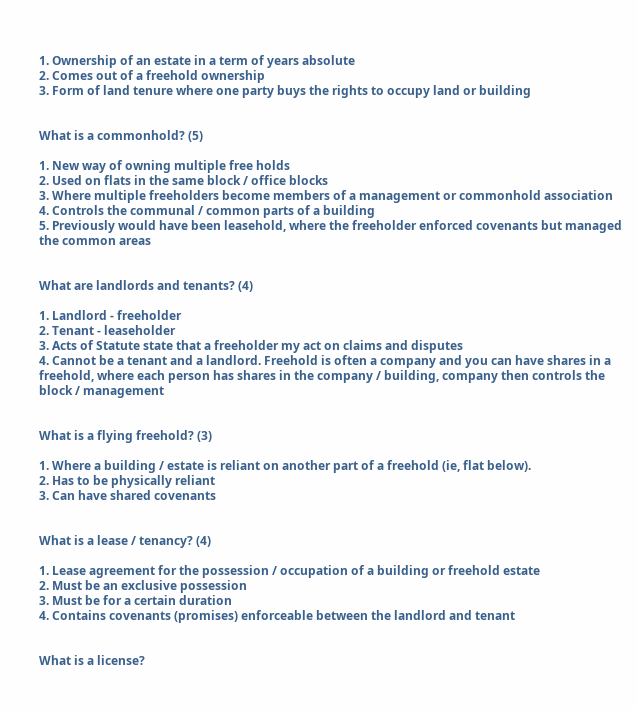1. Ownership of an estate in a term of years absolute
2. Comes out of a freehold ownership
3. Form of land tenure where one party buys the rights to occupy land or building


What is a commonhold? (5)

1. New way of owning multiple free holds
2. Used on flats in the same block / office blocks
3. Where multiple freeholders become members of a management or commonhold association
4. Controls the communal / common parts of a building
5. Previously would have been leasehold, where the freeholder enforced covenants but managed the common areas


What are landlords and tenants? (4)

1. Landlord - freeholder
2. Tenant - leaseholder
3. Acts of Statute state that a freeholder my act on claims and disputes
4. Cannot be a tenant and a landlord. Freehold is often a company and you can have shares in a freehold, where each person has shares in the company / building, company then controls the block / management


What is a flying freehold? (3)

1. Where a building / estate is reliant on another part of a freehold (ie, flat below).
2. Has to be physically reliant
3. Can have shared covenants


What is a lease / tenancy? (4)

1. Lease agreement for the possession / occupation of a building or freehold estate
2. Must be an exclusive possession
3. Must be for a certain duration
4. Contains covenants (promises) enforceable between the landlord and tenant


What is a license?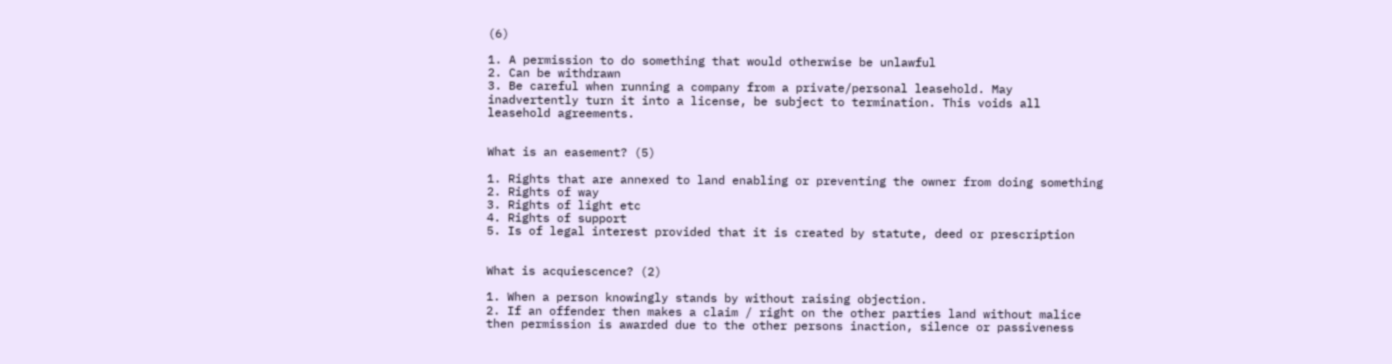(6)

1. A permission to do something that would otherwise be unlawful
2. Can be withdrawn
3. Be careful when running a company from a private/personal leasehold. May inadvertently turn it into a license, be subject to termination. This voids all leasehold agreements.


What is an easement? (5)

1. Rights that are annexed to land enabling or preventing the owner from doing something
2. Rights of way
3. Rights of light etc
4. Rights of support
5. Is of legal interest provided that it is created by statute, deed or prescription


What is acquiescence? (2)

1. When a person knowingly stands by without raising objection.
2. If an offender then makes a claim / right on the other parties land without malice then permission is awarded due to the other persons inaction, silence or passiveness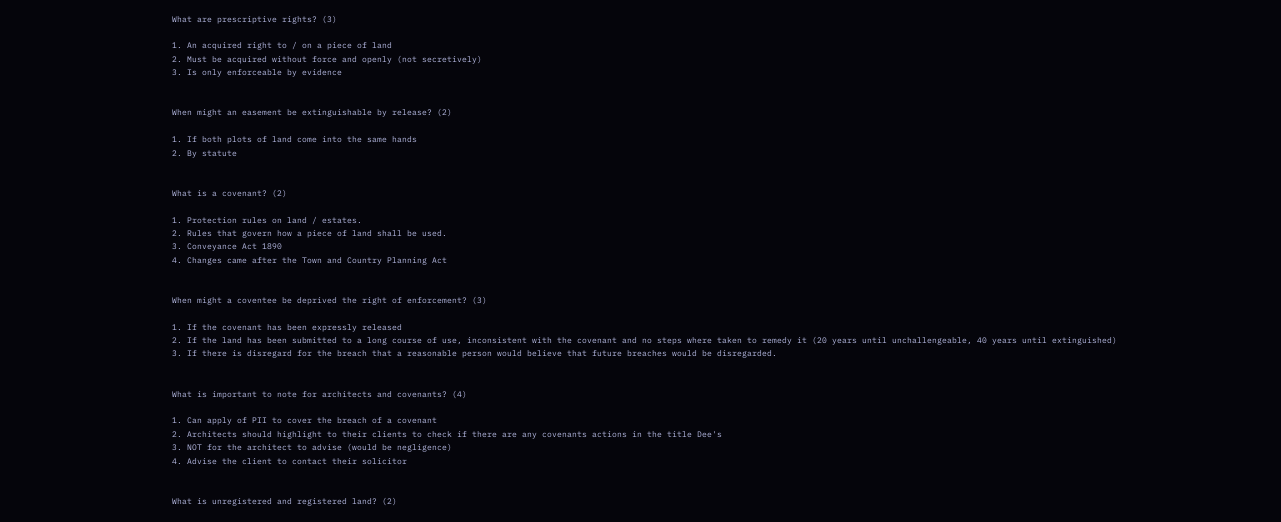What are prescriptive rights? (3)

1. An acquired right to / on a piece of land
2. Must be acquired without force and openly (not secretively)
3. Is only enforceable by evidence


When might an easement be extinguishable by release? (2)

1. If both plots of land come into the same hands
2. By statute


What is a covenant? (2)

1. Protection rules on land / estates.
2. Rules that govern how a piece of land shall be used.
3. Conveyance Act 1890
4. Changes came after the Town and Country Planning Act


When might a coventee be deprived the right of enforcement? (3)

1. If the covenant has been expressly released
2. If the land has been submitted to a long course of use, inconsistent with the covenant and no steps where taken to remedy it (20 years until unchallengeable, 40 years until extinguished)
3. If there is disregard for the breach that a reasonable person would believe that future breaches would be disregarded.


What is important to note for architects and covenants? (4)

1. Can apply of PII to cover the breach of a covenant
2. Architects should highlight to their clients to check if there are any covenants actions in the title Dee's
3. NOT for the architect to advise (would be negligence)
4. Advise the client to contact their solicitor


What is unregistered and registered land? (2)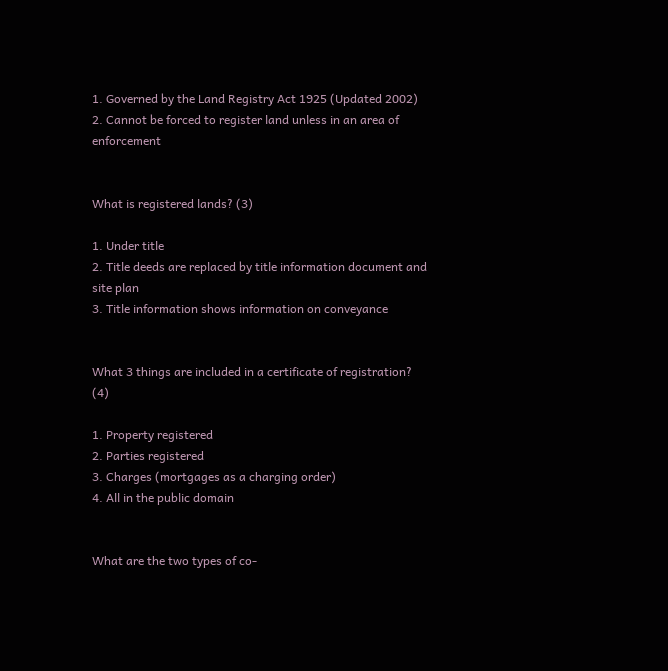1. Governed by the Land Registry Act 1925 (Updated 2002)
2. Cannot be forced to register land unless in an area of enforcement


What is registered lands? (3)

1. Under title
2. Title deeds are replaced by title information document and site plan
3. Title information shows information on conveyance


What 3 things are included in a certificate of registration? (4)

1. Property registered
2. Parties registered
3. Charges (mortgages as a charging order)
4. All in the public domain


What are the two types of co-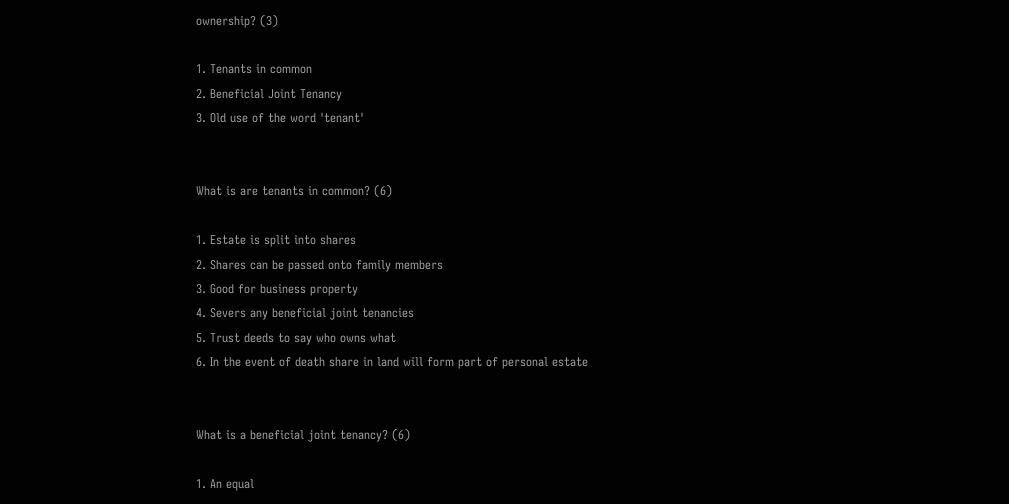ownership? (3)

1. Tenants in common
2. Beneficial Joint Tenancy
3. Old use of the word 'tenant'


What is are tenants in common? (6)

1. Estate is split into shares
2. Shares can be passed onto family members
3. Good for business property
4. Severs any beneficial joint tenancies
5. Trust deeds to say who owns what
6. In the event of death share in land will form part of personal estate


What is a beneficial joint tenancy? (6)

1. An equal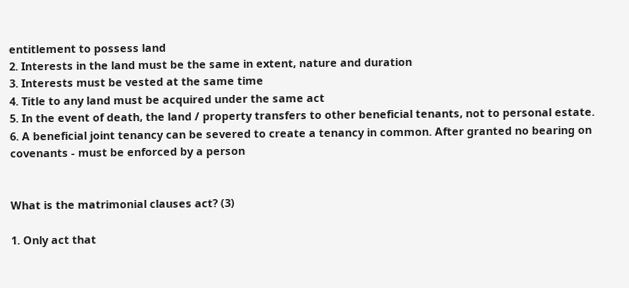entitlement to possess land
2. Interests in the land must be the same in extent, nature and duration
3. Interests must be vested at the same time
4. Title to any land must be acquired under the same act
5. In the event of death, the land / property transfers to other beneficial tenants, not to personal estate.
6. A beneficial joint tenancy can be severed to create a tenancy in common. After granted no bearing on covenants - must be enforced by a person


What is the matrimonial clauses act? (3)

1. Only act that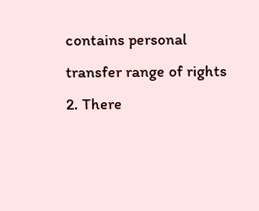contains personal transfer range of rights
2. There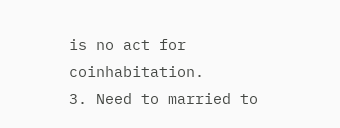is no act for coinhabitation.
3. Need to married to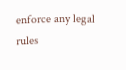enforce any legal rules